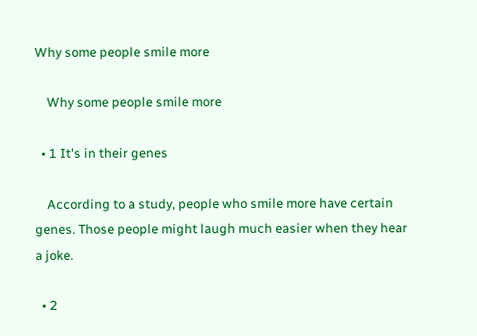Why some people smile more

    Why some people smile more

  • 1 It's in their genes

    According to a study, people who smile more have certain genes. Those people might laugh much easier when they hear a joke.

  • 2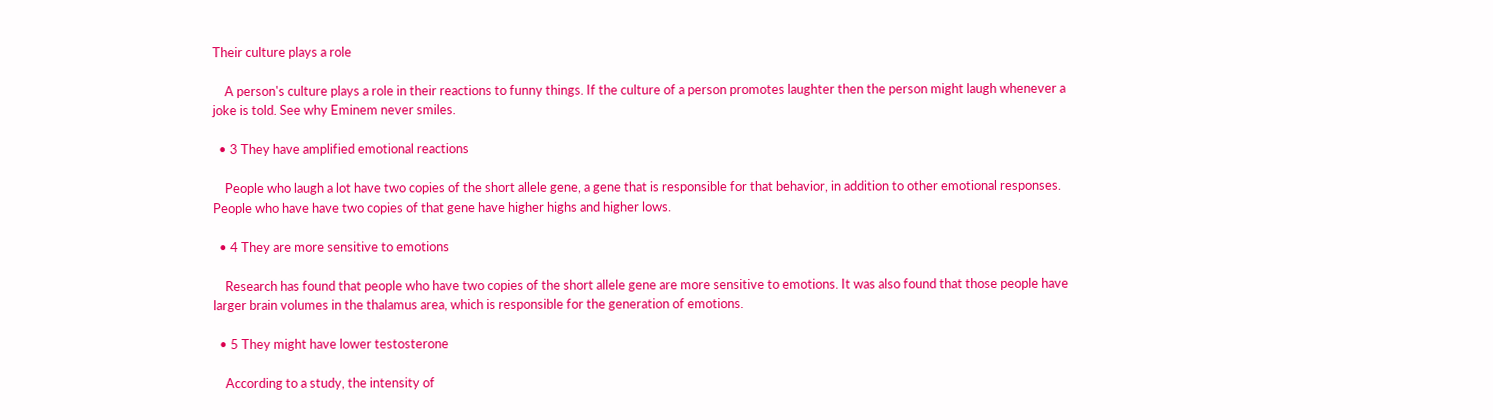Their culture plays a role

    A person's culture plays a role in their reactions to funny things. If the culture of a person promotes laughter then the person might laugh whenever a joke is told. See why Eminem never smiles.

  • 3 They have amplified emotional reactions

    People who laugh a lot have two copies of the short allele gene, a gene that is responsible for that behavior, in addition to other emotional responses. People who have have two copies of that gene have higher highs and higher lows.

  • 4 They are more sensitive to emotions

    Research has found that people who have two copies of the short allele gene are more sensitive to emotions. It was also found that those people have larger brain volumes in the thalamus area, which is responsible for the generation of emotions.

  • 5 They might have lower testosterone

    According to a study, the intensity of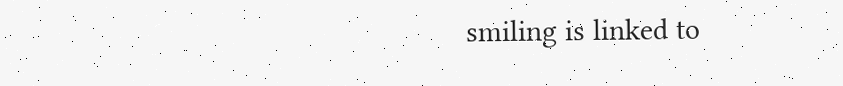smiling is linked to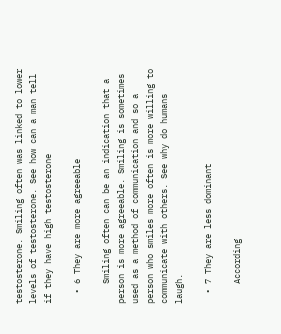testosterone. Smiling often was linked to lower levels of testosterone. See how can a man tell if they have high testosterone

  • 6 They are more agreeable

    Smiling often can be an indication that a person is more agreeable. Smiling is sometimes used as a method of communication and so a person who smiles more often is more willing to communicate with others. See why do humans laugh.

  • 7 They are less dominant

    According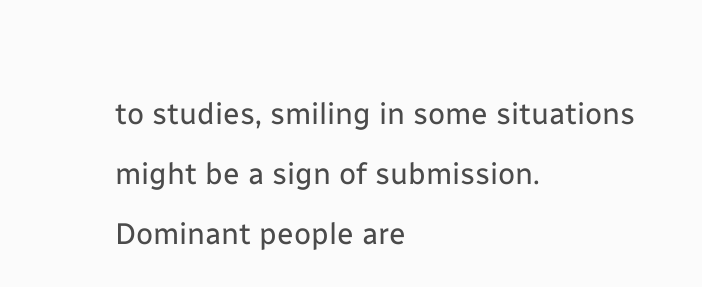to studies, smiling in some situations might be a sign of submission. Dominant people are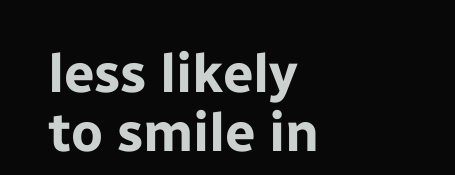less likely to smile in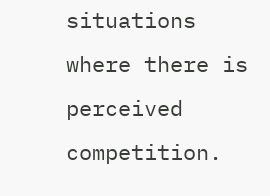situations where there is perceived competition.